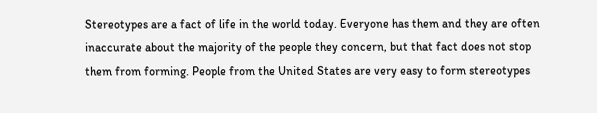Stereotypes are a fact of life in the world today. Everyone has them and they are often inaccurate about the majority of the people they concern, but that fact does not stop them from forming. People from the United States are very easy to form stereotypes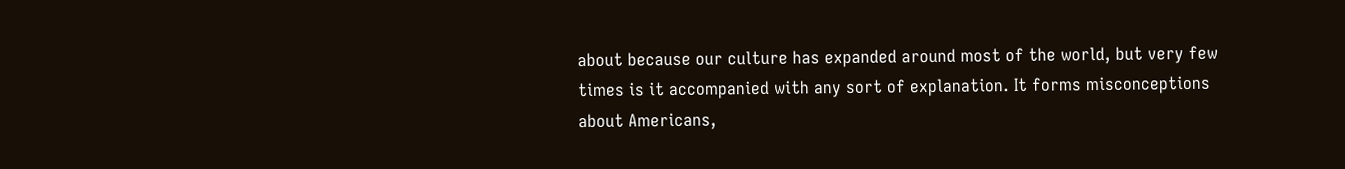about because our culture has expanded around most of the world, but very few times is it accompanied with any sort of explanation. It forms misconceptions about Americans,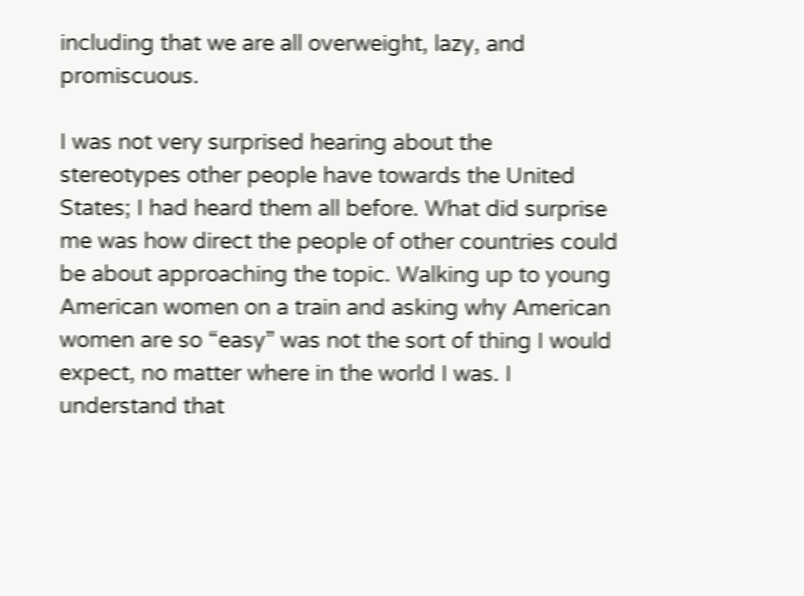including that we are all overweight, lazy, and promiscuous.

I was not very surprised hearing about the stereotypes other people have towards the United States; I had heard them all before. What did surprise me was how direct the people of other countries could be about approaching the topic. Walking up to young American women on a train and asking why American women are so “easy” was not the sort of thing I would expect, no matter where in the world I was. I understand that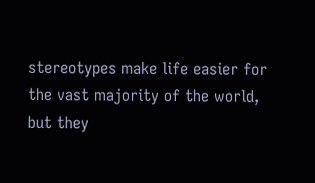stereotypes make life easier for the vast majority of the world, but they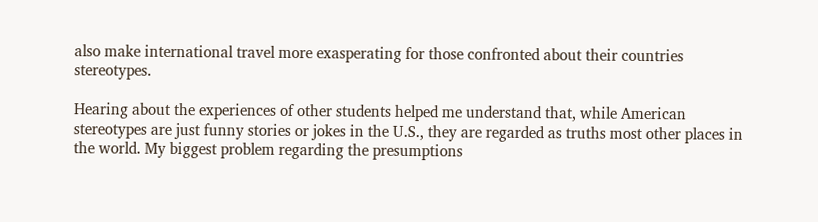also make international travel more exasperating for those confronted about their countries stereotypes.

Hearing about the experiences of other students helped me understand that, while American stereotypes are just funny stories or jokes in the U.S., they are regarded as truths most other places in the world. My biggest problem regarding the presumptions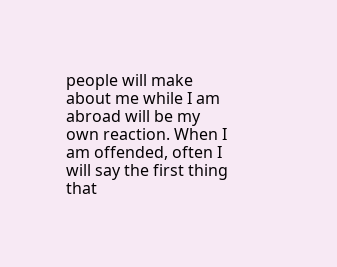people will make about me while I am abroad will be my own reaction. When I am offended, often I will say the first thing that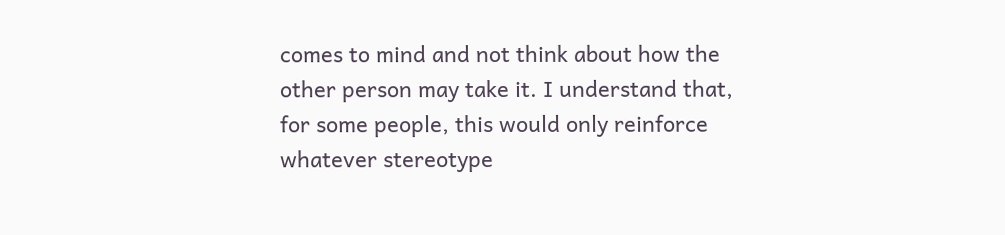comes to mind and not think about how the other person may take it. I understand that, for some people, this would only reinforce whatever stereotype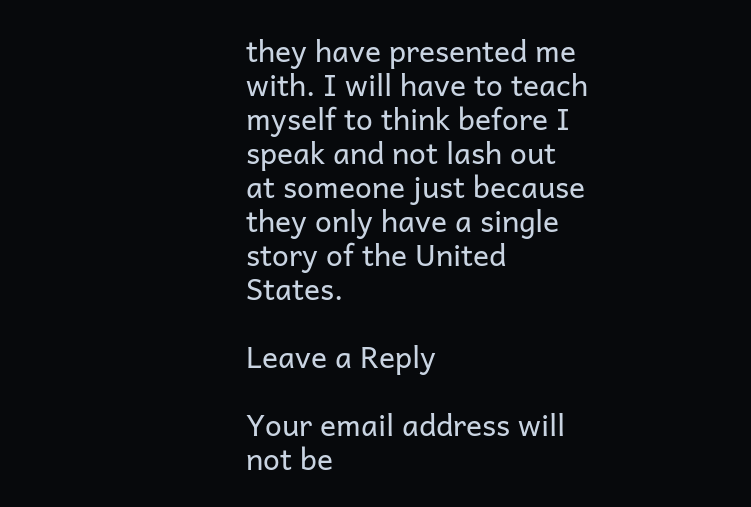they have presented me with. I will have to teach myself to think before I speak and not lash out at someone just because they only have a single story of the United States.

Leave a Reply

Your email address will not be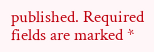published. Required fields are marked *